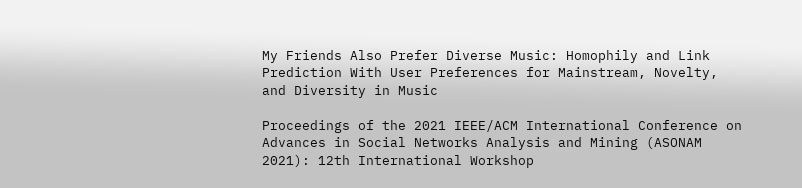My Friends Also Prefer Diverse Music: Homophily and Link Prediction With User Preferences for Mainstream, Novelty, and Diversity in Music

Proceedings of the 2021 IEEE/ACM International Conference on Advances in Social Networks Analysis and Mining (ASONAM 2021): 12th International Workshop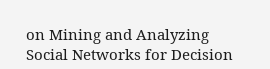on Mining and Analyzing Social Networks for Decision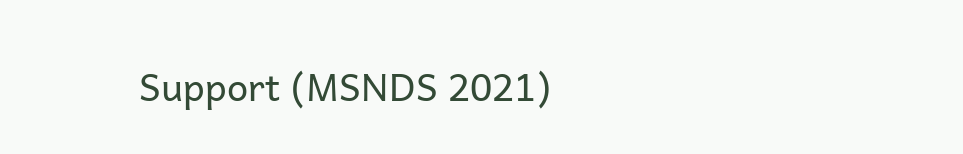Support (MSNDS 2021)